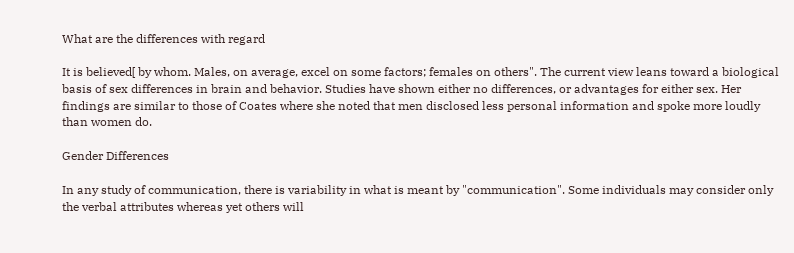What are the differences with regard

It is believed[ by whom. Males, on average, excel on some factors; females on others". The current view leans toward a biological basis of sex differences in brain and behavior. Studies have shown either no differences, or advantages for either sex. Her findings are similar to those of Coates where she noted that men disclosed less personal information and spoke more loudly than women do.

Gender Differences

In any study of communication, there is variability in what is meant by "communication". Some individuals may consider only the verbal attributes whereas yet others will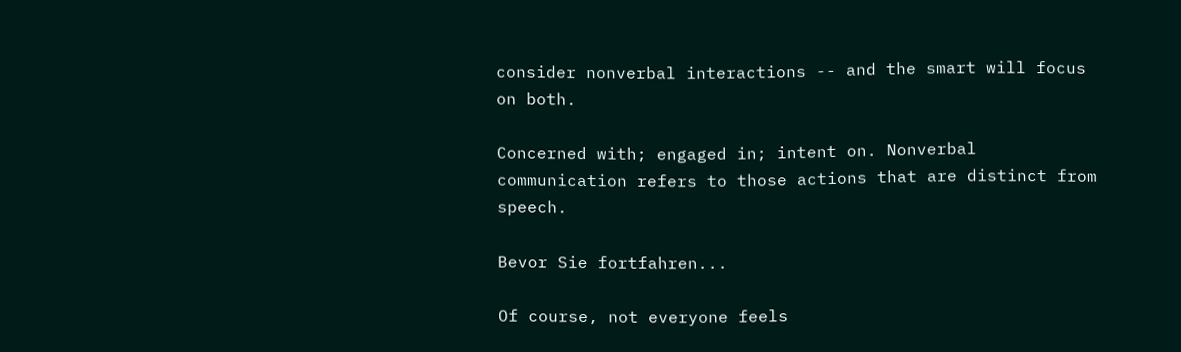consider nonverbal interactions -- and the smart will focus on both.

Concerned with; engaged in; intent on. Nonverbal communication refers to those actions that are distinct from speech.

Bevor Sie fortfahren...

Of course, not everyone feels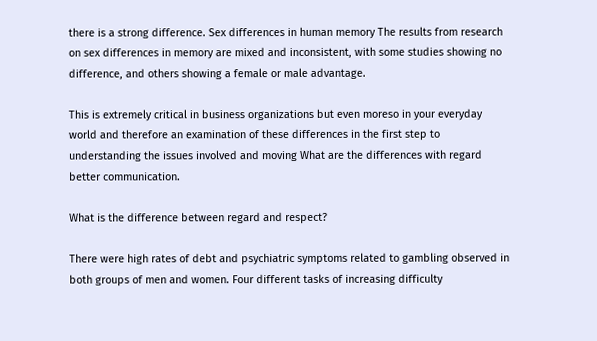there is a strong difference. Sex differences in human memory The results from research on sex differences in memory are mixed and inconsistent, with some studies showing no difference, and others showing a female or male advantage.

This is extremely critical in business organizations but even moreso in your everyday world and therefore an examination of these differences in the first step to understanding the issues involved and moving What are the differences with regard better communication.

What is the difference between regard and respect?

There were high rates of debt and psychiatric symptoms related to gambling observed in both groups of men and women. Four different tasks of increasing difficulty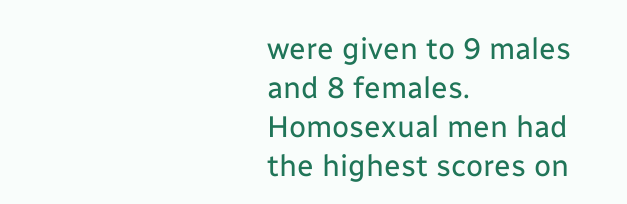were given to 9 males and 8 females. Homosexual men had the highest scores on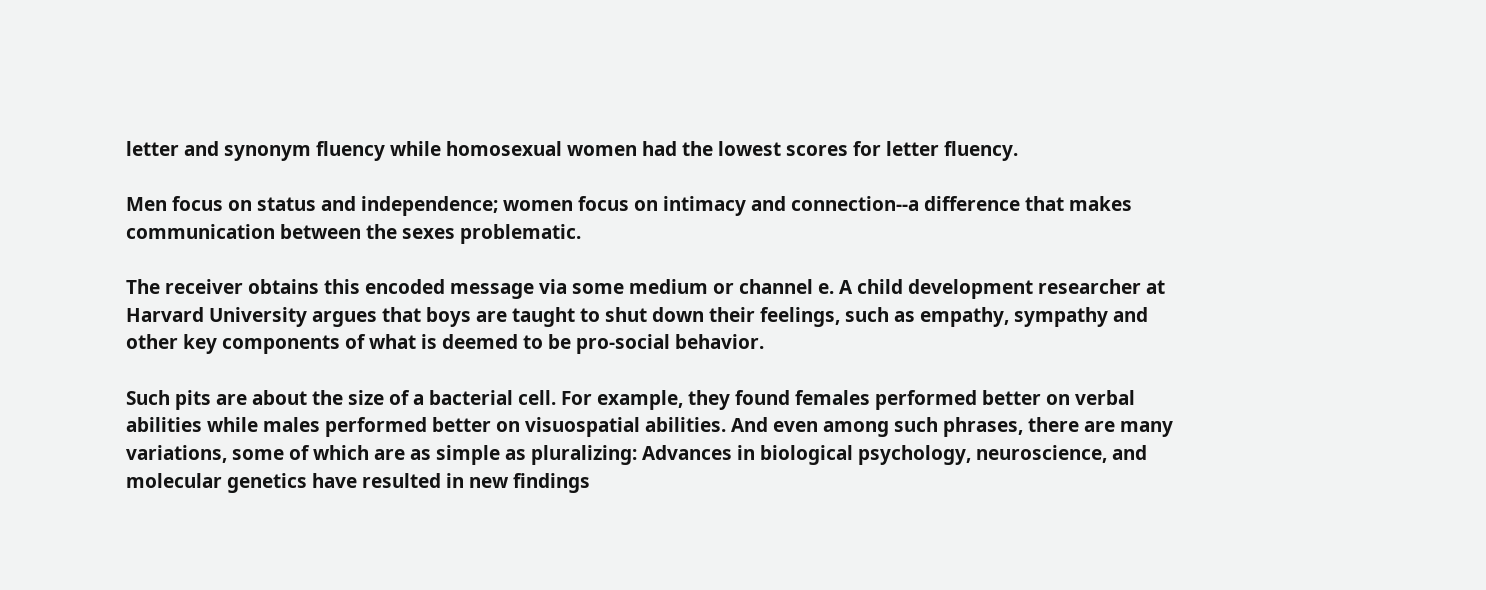letter and synonym fluency while homosexual women had the lowest scores for letter fluency.

Men focus on status and independence; women focus on intimacy and connection--a difference that makes communication between the sexes problematic.

The receiver obtains this encoded message via some medium or channel e. A child development researcher at Harvard University argues that boys are taught to shut down their feelings, such as empathy, sympathy and other key components of what is deemed to be pro-social behavior.

Such pits are about the size of a bacterial cell. For example, they found females performed better on verbal abilities while males performed better on visuospatial abilities. And even among such phrases, there are many variations, some of which are as simple as pluralizing: Advances in biological psychology, neuroscience, and molecular genetics have resulted in new findings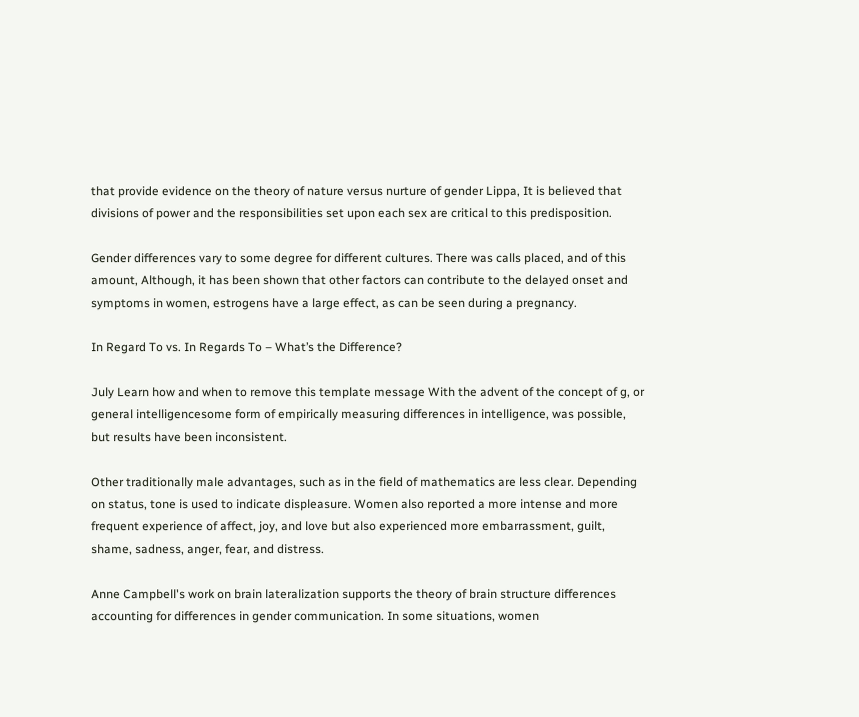that provide evidence on the theory of nature versus nurture of gender Lippa, It is believed that divisions of power and the responsibilities set upon each sex are critical to this predisposition.

Gender differences vary to some degree for different cultures. There was calls placed, and of this amount, Although, it has been shown that other factors can contribute to the delayed onset and symptoms in women, estrogens have a large effect, as can be seen during a pregnancy.

In Regard To vs. In Regards To – What’s the Difference?

July Learn how and when to remove this template message With the advent of the concept of g, or general intelligencesome form of empirically measuring differences in intelligence, was possible, but results have been inconsistent.

Other traditionally male advantages, such as in the field of mathematics are less clear. Depending on status, tone is used to indicate displeasure. Women also reported a more intense and more frequent experience of affect, joy, and love but also experienced more embarrassment, guilt, shame, sadness, anger, fear, and distress.

Anne Campbell's work on brain lateralization supports the theory of brain structure differences accounting for differences in gender communication. In some situations, women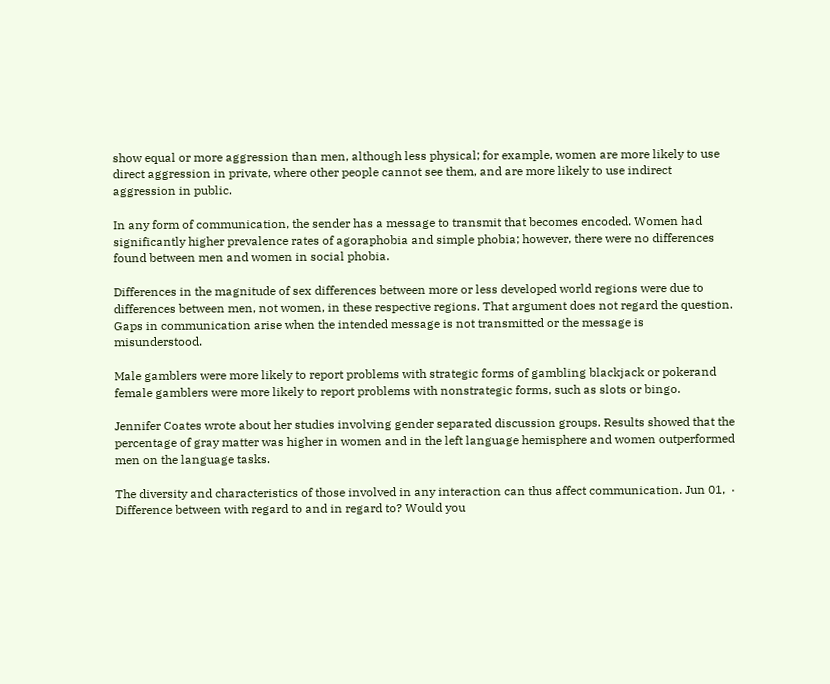show equal or more aggression than men, although less physical; for example, women are more likely to use direct aggression in private, where other people cannot see them, and are more likely to use indirect aggression in public.

In any form of communication, the sender has a message to transmit that becomes encoded. Women had significantly higher prevalence rates of agoraphobia and simple phobia; however, there were no differences found between men and women in social phobia.

Differences in the magnitude of sex differences between more or less developed world regions were due to differences between men, not women, in these respective regions. That argument does not regard the question. Gaps in communication arise when the intended message is not transmitted or the message is misunderstood.

Male gamblers were more likely to report problems with strategic forms of gambling blackjack or pokerand female gamblers were more likely to report problems with nonstrategic forms, such as slots or bingo.

Jennifer Coates wrote about her studies involving gender separated discussion groups. Results showed that the percentage of gray matter was higher in women and in the left language hemisphere and women outperformed men on the language tasks.

The diversity and characteristics of those involved in any interaction can thus affect communication. Jun 01,  · Difference between with regard to and in regard to? Would you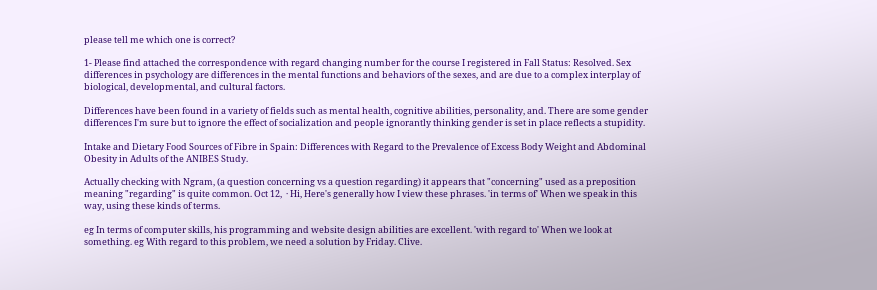please tell me which one is correct?

1- Please find attached the correspondence with regard changing number for the course I registered in Fall Status: Resolved. Sex differences in psychology are differences in the mental functions and behaviors of the sexes, and are due to a complex interplay of biological, developmental, and cultural factors.

Differences have been found in a variety of fields such as mental health, cognitive abilities, personality, and. There are some gender differences I'm sure but to ignore the effect of socialization and people ignorantly thinking gender is set in place reflects a stupidity.

Intake and Dietary Food Sources of Fibre in Spain: Differences with Regard to the Prevalence of Excess Body Weight and Abdominal Obesity in Adults of the ANIBES Study.

Actually checking with Ngram, (a question concerning vs a question regarding) it appears that "concerning" used as a preposition meaning "regarding" is quite common. Oct 12,  · Hi, Here's generally how I view these phrases. 'in terms of' When we speak in this way, using these kinds of terms.

eg In terms of computer skills, his programming and website design abilities are excellent. 'with regard to' When we look at something. eg With regard to this problem, we need a solution by Friday. Clive.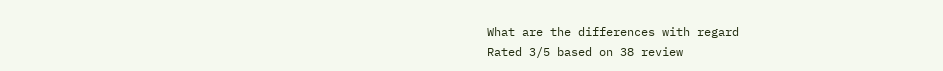What are the differences with regard
Rated 3/5 based on 38 review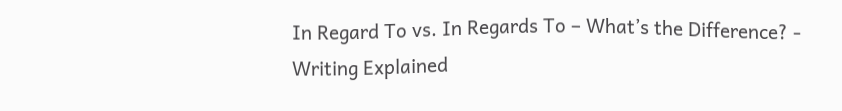In Regard To vs. In Regards To – What’s the Difference? - Writing Explained